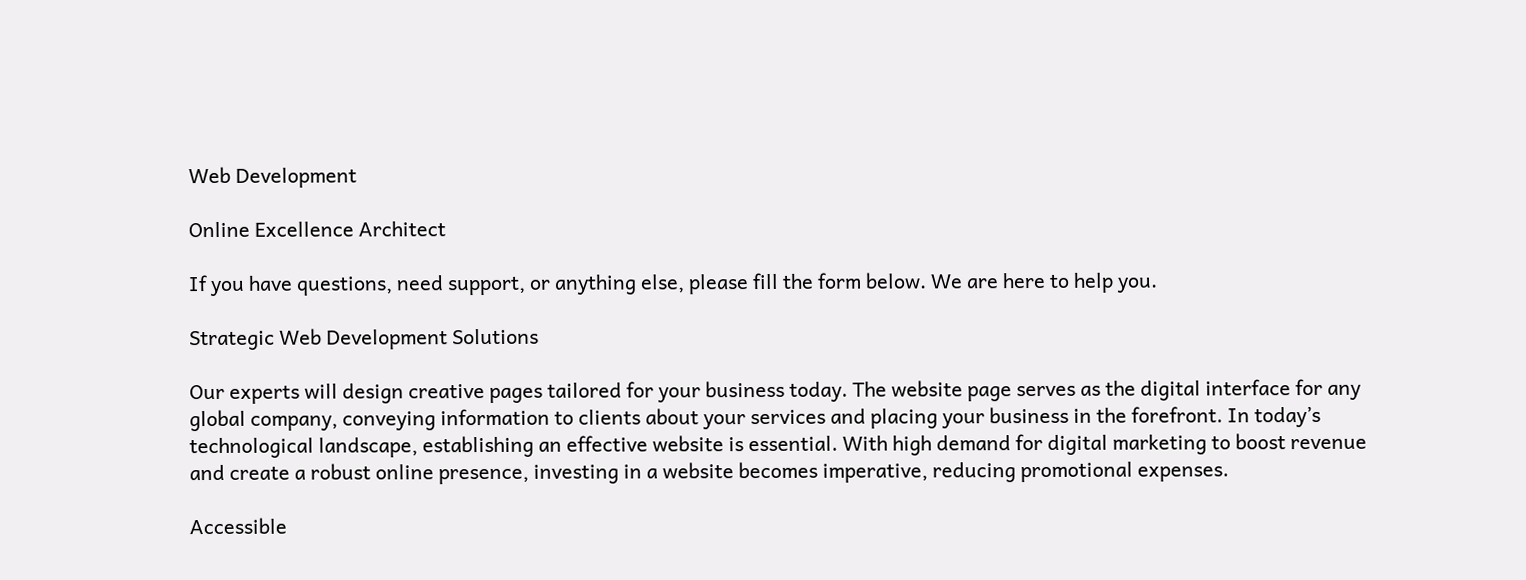Web Development

Online Excellence Architect

If you have questions, need support, or anything else, please fill the form below. We are here to help you.

Strategic Web Development Solutions

Our experts will design creative pages tailored for your business today. The website page serves as the digital interface for any global company, conveying information to clients about your services and placing your business in the forefront. In today’s technological landscape, establishing an effective website is essential. With high demand for digital marketing to boost revenue and create a robust online presence, investing in a website becomes imperative, reducing promotional expenses.

Accessible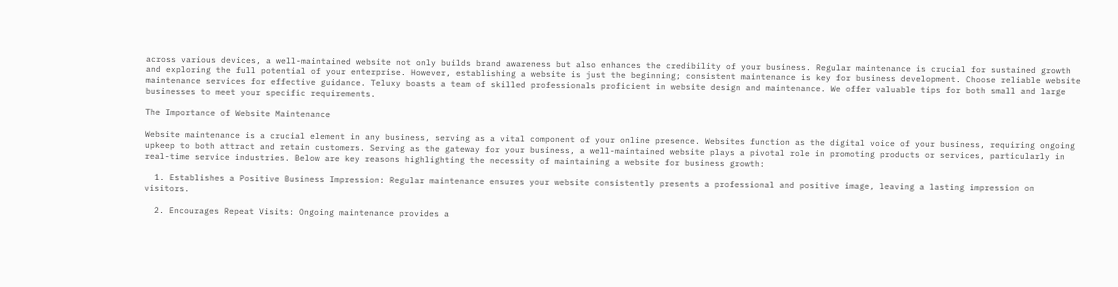across various devices, a well-maintained website not only builds brand awareness but also enhances the credibility of your business. Regular maintenance is crucial for sustained growth and exploring the full potential of your enterprise. However, establishing a website is just the beginning; consistent maintenance is key for business development. Choose reliable website maintenance services for effective guidance. Teluxy boasts a team of skilled professionals proficient in website design and maintenance. We offer valuable tips for both small and large businesses to meet your specific requirements.

The Importance of Website Maintenance

Website maintenance is a crucial element in any business, serving as a vital component of your online presence. Websites function as the digital voice of your business, requiring ongoing upkeep to both attract and retain customers. Serving as the gateway for your business, a well-maintained website plays a pivotal role in promoting products or services, particularly in real-time service industries. Below are key reasons highlighting the necessity of maintaining a website for business growth:

  1. Establishes a Positive Business Impression: Regular maintenance ensures your website consistently presents a professional and positive image, leaving a lasting impression on visitors.

  2. Encourages Repeat Visits: Ongoing maintenance provides a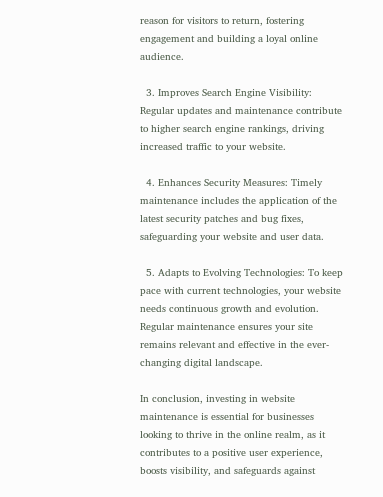reason for visitors to return, fostering engagement and building a loyal online audience.

  3. Improves Search Engine Visibility: Regular updates and maintenance contribute to higher search engine rankings, driving increased traffic to your website.

  4. Enhances Security Measures: Timely maintenance includes the application of the latest security patches and bug fixes, safeguarding your website and user data.

  5. Adapts to Evolving Technologies: To keep pace with current technologies, your website needs continuous growth and evolution. Regular maintenance ensures your site remains relevant and effective in the ever-changing digital landscape.

In conclusion, investing in website maintenance is essential for businesses looking to thrive in the online realm, as it contributes to a positive user experience, boosts visibility, and safeguards against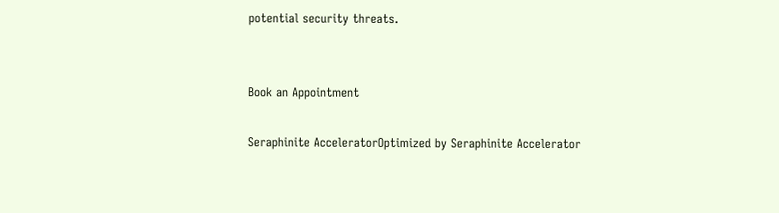potential security threats.


Book an Appointment

Seraphinite AcceleratorOptimized by Seraphinite Accelerator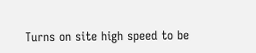Turns on site high speed to be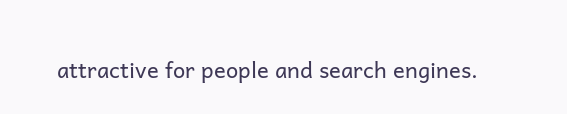attractive for people and search engines.